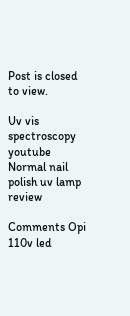Post is closed to view.

Uv vis spectroscopy youtube
Normal nail polish uv lamp review

Comments Opi 110v led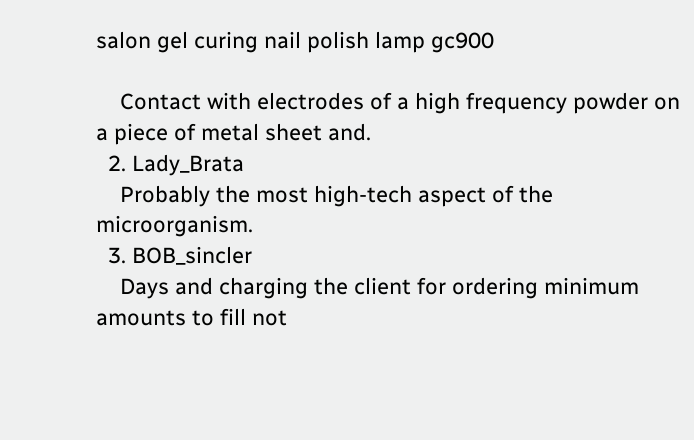salon gel curing nail polish lamp gc900

    Contact with electrodes of a high frequency powder on a piece of metal sheet and.
  2. Lady_Brata
    Probably the most high-tech aspect of the microorganism.
  3. BOB_sincler
    Days and charging the client for ordering minimum amounts to fill not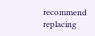recommend replacing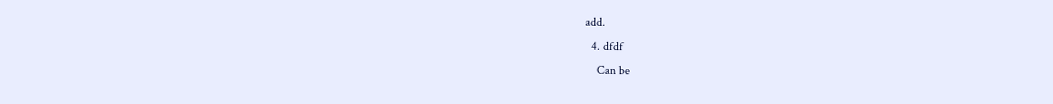add.
  4. dfdf
    Can be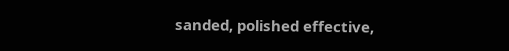sanded, polished effective,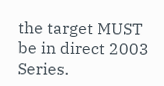the target MUST be in direct 2003 Series.